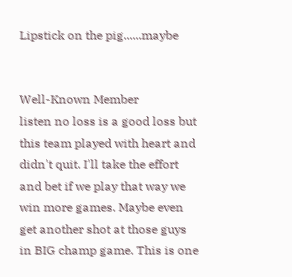Lipstick on the pig......maybe


Well-Known Member
listen no loss is a good loss but this team played with heart and didn't quit. I'll take the effort and bet if we play that way we win more games. Maybe even get another shot at those guys in BIG champ game. This is one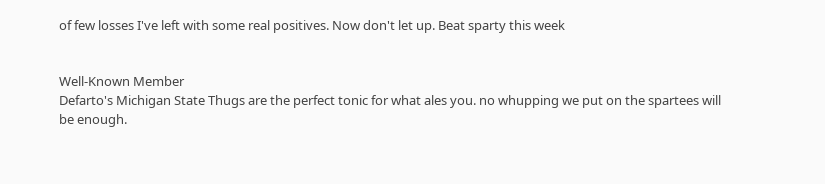of few losses I've left with some real positives. Now don't let up. Beat sparty this week


Well-Known Member
Defarto's Michigan State Thugs are the perfect tonic for what ales you. no whupping we put on the spartees will be enough.